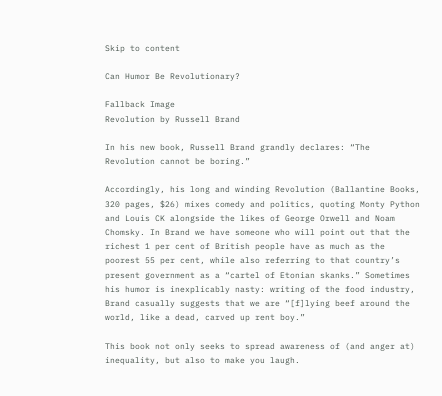Skip to content

Can Humor Be Revolutionary?

Fallback Image
Revolution by Russell Brand

In his new book, Russell Brand grandly declares: “The Revolution cannot be boring.”

Accordingly, his long and winding Revolution (Ballantine Books, 320 pages, $26) mixes comedy and politics, quoting Monty Python and Louis CK alongside the likes of George Orwell and Noam Chomsky. In Brand we have someone who will point out that the richest 1 per cent of British people have as much as the poorest 55 per cent, while also referring to that country’s present government as a “cartel of Etonian skanks.” Sometimes his humor is inexplicably nasty: writing of the food industry, Brand casually suggests that we are “[f]lying beef around the world, like a dead, carved up rent boy.”

This book not only seeks to spread awareness of (and anger at) inequality, but also to make you laugh.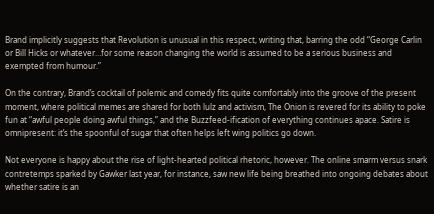Brand implicitly suggests that Revolution is unusual in this respect, writing that, barring the odd “George Carlin or Bill Hicks or whatever…for some reason changing the world is assumed to be a serious business and exempted from humour.”

On the contrary, Brand’s cocktail of polemic and comedy fits quite comfortably into the groove of the present moment, where political memes are shared for both lulz and activism, The Onion is revered for its ability to poke fun at “awful people doing awful things,” and the Buzzfeed-ification of everything continues apace. Satire is omnipresent: it’s the spoonful of sugar that often helps left wing politics go down.

Not everyone is happy about the rise of light-hearted political rhetoric, however. The online smarm versus snark contretemps sparked by Gawker last year, for instance, saw new life being breathed into ongoing debates about whether satire is an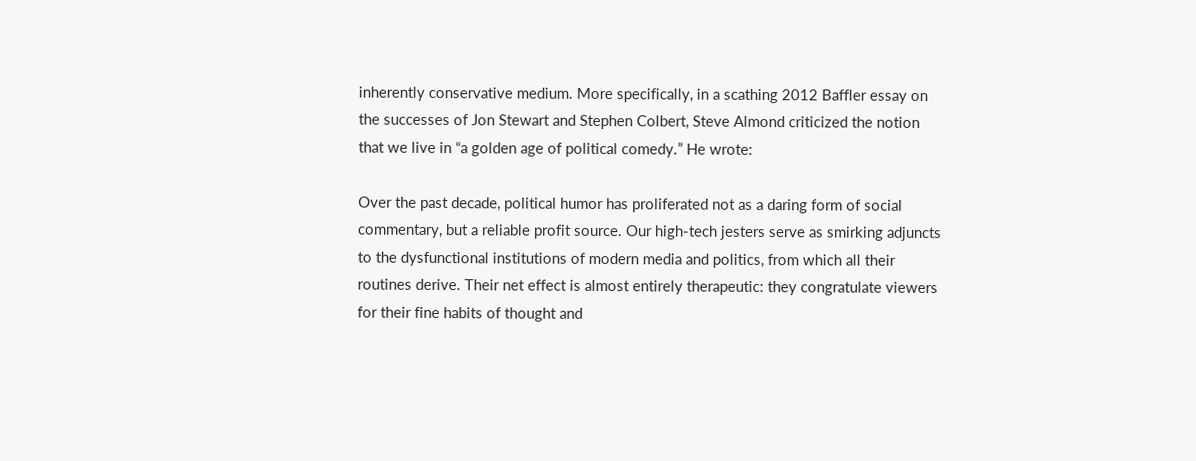inherently conservative medium. More specifically, in a scathing 2012 Baffler essay on the successes of Jon Stewart and Stephen Colbert, Steve Almond criticized the notion that we live in “a golden age of political comedy.” He wrote:

Over the past decade, political humor has proliferated not as a daring form of social commentary, but a reliable profit source. Our high-tech jesters serve as smirking adjuncts to the dysfunctional institutions of modern media and politics, from which all their routines derive. Their net effect is almost entirely therapeutic: they congratulate viewers for their fine habits of thought and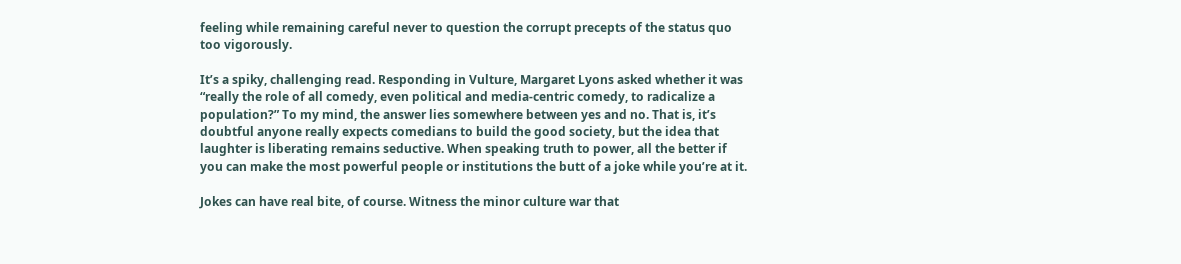feeling while remaining careful never to question the corrupt precepts of the status quo too vigorously.

It’s a spiky, challenging read. Responding in Vulture, Margaret Lyons asked whether it was “really the role of all comedy, even political and media-centric comedy, to radicalize a population?” To my mind, the answer lies somewhere between yes and no. That is, it’s doubtful anyone really expects comedians to build the good society, but the idea that laughter is liberating remains seductive. When speaking truth to power, all the better if you can make the most powerful people or institutions the butt of a joke while you’re at it.

Jokes can have real bite, of course. Witness the minor culture war that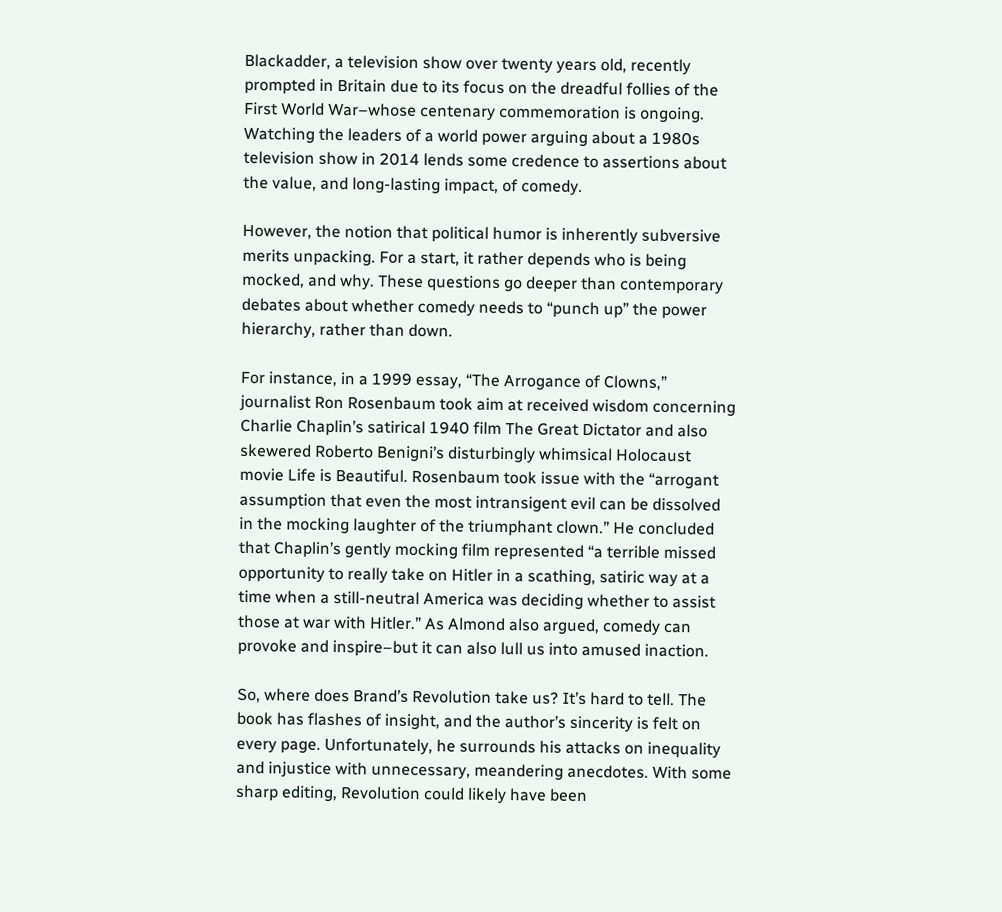Blackadder, a television show over twenty years old, recently prompted in Britain due to its focus on the dreadful follies of the First World War–whose centenary commemoration is ongoing. Watching the leaders of a world power arguing about a 1980s television show in 2014 lends some credence to assertions about the value, and long-lasting impact, of comedy.

However, the notion that political humor is inherently subversive merits unpacking. For a start, it rather depends who is being mocked, and why. These questions go deeper than contemporary debates about whether comedy needs to “punch up” the power hierarchy, rather than down.

For instance, in a 1999 essay, “The Arrogance of Clowns,” journalist Ron Rosenbaum took aim at received wisdom concerning Charlie Chaplin’s satirical 1940 film The Great Dictator and also skewered Roberto Benigni’s disturbingly whimsical Holocaust movie Life is Beautiful. Rosenbaum took issue with the “arrogant assumption that even the most intransigent evil can be dissolved in the mocking laughter of the triumphant clown.” He concluded that Chaplin’s gently mocking film represented “a terrible missed opportunity to really take on Hitler in a scathing, satiric way at a time when a still-neutral America was deciding whether to assist those at war with Hitler.” As Almond also argued, comedy can provoke and inspire–but it can also lull us into amused inaction.

So, where does Brand’s Revolution take us? It’s hard to tell. The book has flashes of insight, and the author’s sincerity is felt on every page. Unfortunately, he surrounds his attacks on inequality and injustice with unnecessary, meandering anecdotes. With some sharp editing, Revolution could likely have been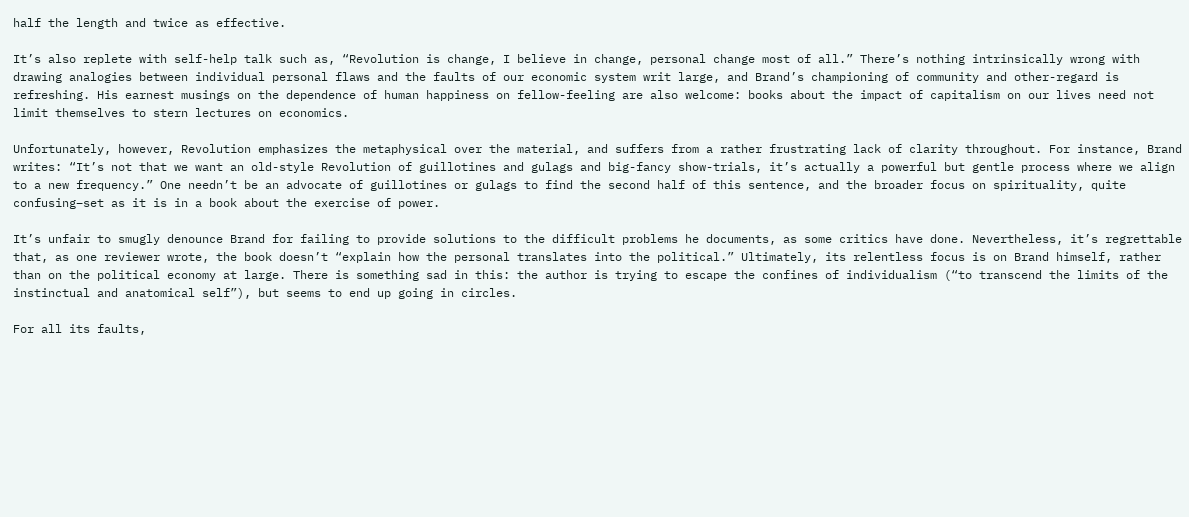half the length and twice as effective.

It’s also replete with self-help talk such as, “Revolution is change, I believe in change, personal change most of all.” There’s nothing intrinsically wrong with drawing analogies between individual personal flaws and the faults of our economic system writ large, and Brand’s championing of community and other-regard is refreshing. His earnest musings on the dependence of human happiness on fellow-feeling are also welcome: books about the impact of capitalism on our lives need not limit themselves to stern lectures on economics.

Unfortunately, however, Revolution emphasizes the metaphysical over the material, and suffers from a rather frustrating lack of clarity throughout. For instance, Brand writes: “It’s not that we want an old-style Revolution of guillotines and gulags and big-fancy show-trials, it’s actually a powerful but gentle process where we align to a new frequency.” One needn’t be an advocate of guillotines or gulags to find the second half of this sentence, and the broader focus on spirituality, quite confusing–set as it is in a book about the exercise of power.

It’s unfair to smugly denounce Brand for failing to provide solutions to the difficult problems he documents, as some critics have done. Nevertheless, it’s regrettable that, as one reviewer wrote, the book doesn’t “explain how the personal translates into the political.” Ultimately, its relentless focus is on Brand himself, rather than on the political economy at large. There is something sad in this: the author is trying to escape the confines of individualism (“to transcend the limits of the instinctual and anatomical self”), but seems to end up going in circles.

For all its faults,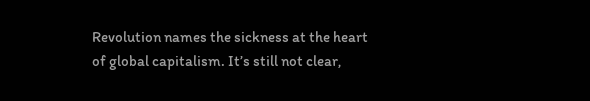Revolution names the sickness at the heart of global capitalism. It’s still not clear,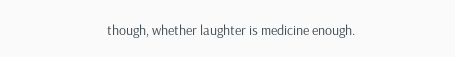though, whether laughter is medicine enough.